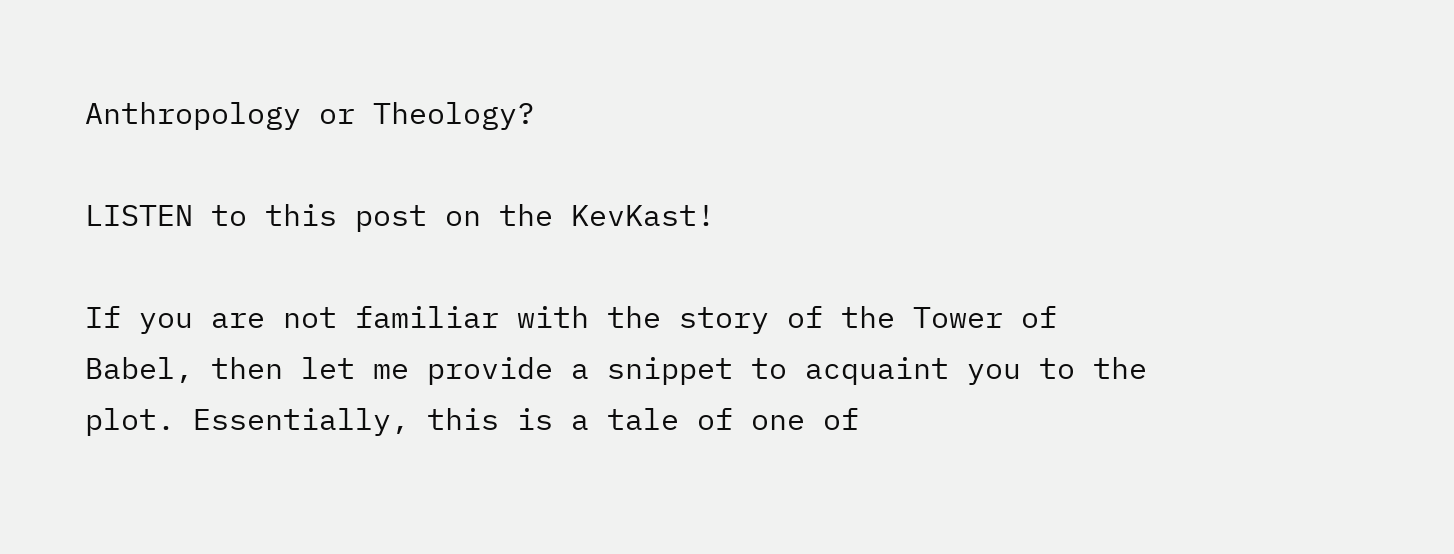Anthropology or Theology?

LISTEN to this post on the KevKast!

If you are not familiar with the story of the Tower of Babel, then let me provide a snippet to acquaint you to the plot. Essentially, this is a tale of one of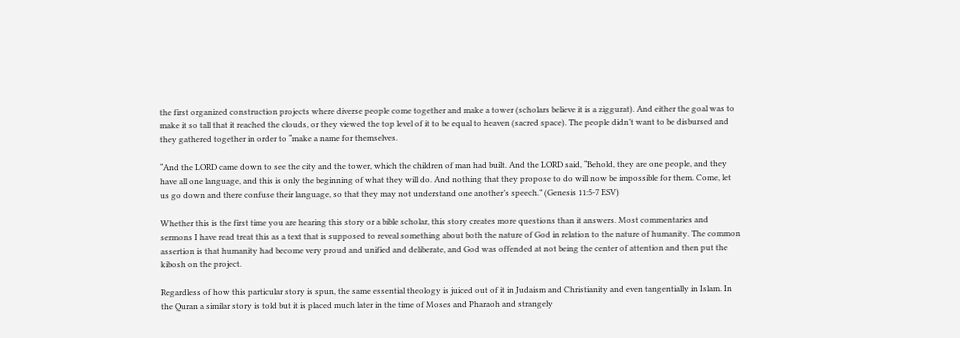the first organized construction projects where diverse people come together and make a tower (scholars believe it is a ziggurat). And either the goal was to make it so tall that it reached the clouds, or they viewed the top level of it to be equal to heaven (sacred space). The people didn’t want to be disbursed and they gathered together in order to “make a name for themselves.

“And the LORD came down to see the city and the tower, which the children of man had built. And the LORD said, “Behold, they are one people, and they have all one language, and this is only the beginning of what they will do. And nothing that they propose to do will now be impossible for them. Come, let us go down and there confuse their language, so that they may not understand one another’s speech.” (Genesis 11:5-7 ESV)

Whether this is the first time you are hearing this story or a bible scholar, this story creates more questions than it answers. Most commentaries and sermons I have read treat this as a text that is supposed to reveal something about both the nature of God in relation to the nature of humanity. The common assertion is that humanity had become very proud and unified and deliberate, and God was offended at not being the center of attention and then put the kibosh on the project.

Regardless of how this particular story is spun, the same essential theology is juiced out of it in Judaism and Christianity and even tangentially in Islam. In the Quran a similar story is told but it is placed much later in the time of Moses and Pharaoh and strangely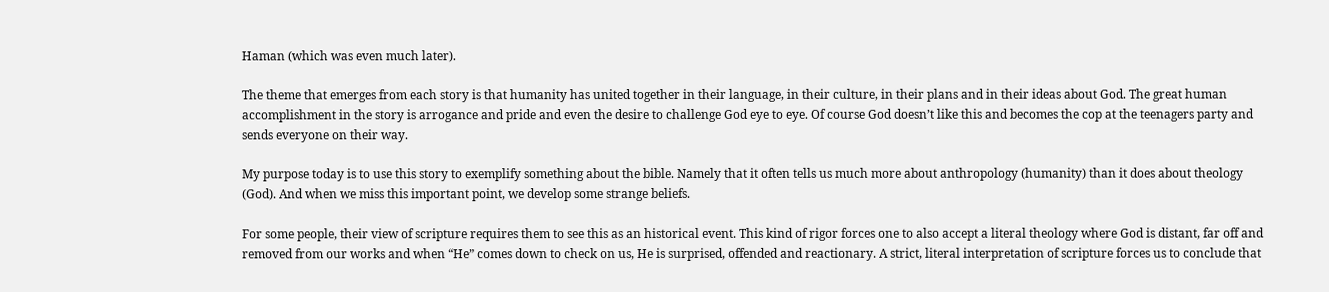Haman (which was even much later).

The theme that emerges from each story is that humanity has united together in their language, in their culture, in their plans and in their ideas about God. The great human accomplishment in the story is arrogance and pride and even the desire to challenge God eye to eye. Of course God doesn’t like this and becomes the cop at the teenagers party and sends everyone on their way.

My purpose today is to use this story to exemplify something about the bible. Namely that it often tells us much more about anthropology (humanity) than it does about theology (God). And when we miss this important point, we develop some strange beliefs.

For some people, their view of scripture requires them to see this as an historical event. This kind of rigor forces one to also accept a literal theology where God is distant, far off and removed from our works and when “He” comes down to check on us, He is surprised, offended and reactionary. A strict, literal interpretation of scripture forces us to conclude that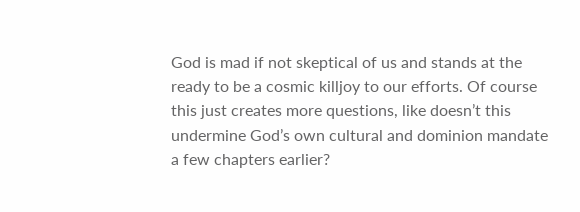God is mad if not skeptical of us and stands at the ready to be a cosmic killjoy to our efforts. Of course this just creates more questions, like doesn’t this undermine God’s own cultural and dominion mandate a few chapters earlier?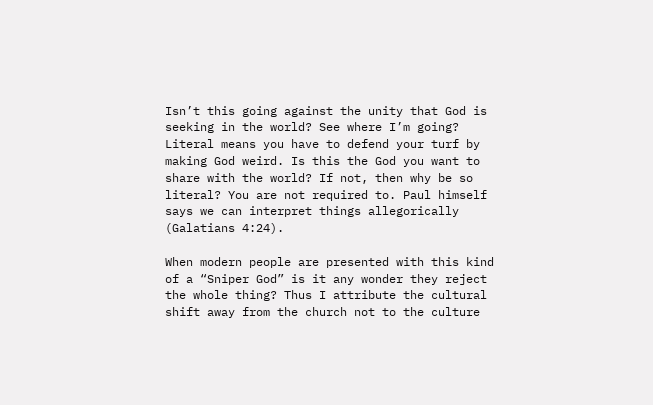Isn’t this going against the unity that God is seeking in the world? See where I’m going? Literal means you have to defend your turf by making God weird. Is this the God you want to share with the world? If not, then why be so literal? You are not required to. Paul himself says we can interpret things allegorically (Galatians 4:24).

When modern people are presented with this kind of a “Sniper God” is it any wonder they reject the whole thing? Thus I attribute the cultural shift away from the church not to the culture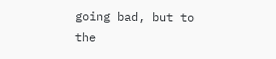going bad, but to the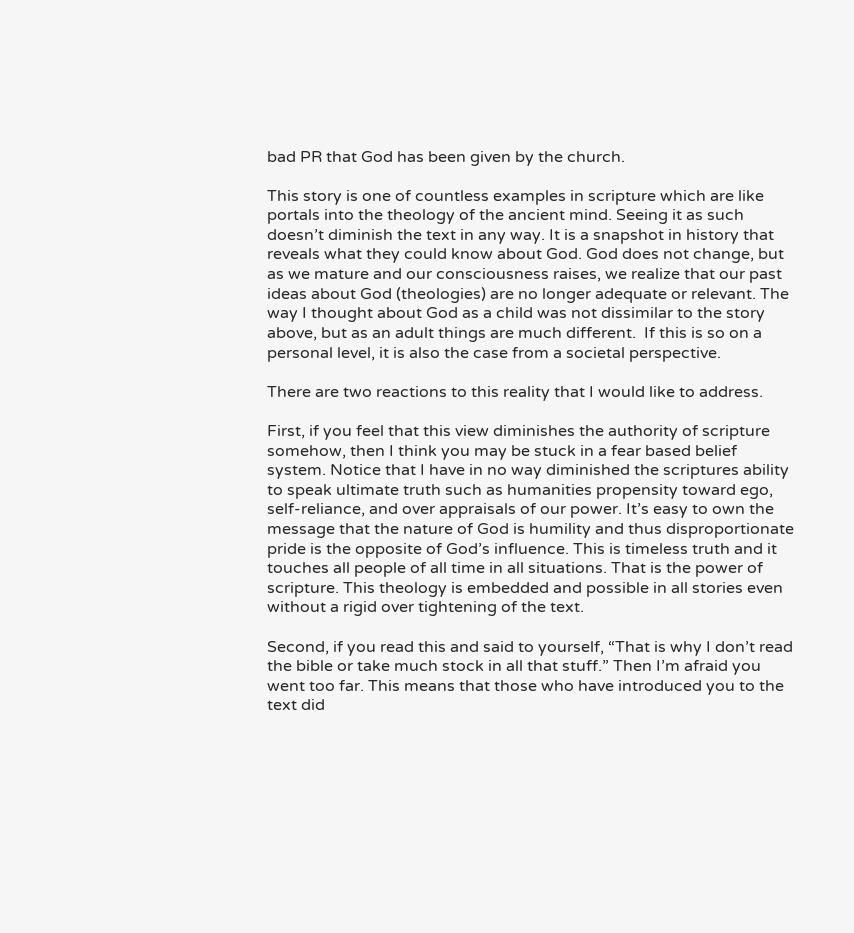bad PR that God has been given by the church.

This story is one of countless examples in scripture which are like portals into the theology of the ancient mind. Seeing it as such doesn’t diminish the text in any way. It is a snapshot in history that reveals what they could know about God. God does not change, but as we mature and our consciousness raises, we realize that our past ideas about God (theologies) are no longer adequate or relevant. The way I thought about God as a child was not dissimilar to the story above, but as an adult things are much different.  If this is so on a personal level, it is also the case from a societal perspective.

There are two reactions to this reality that I would like to address.

First, if you feel that this view diminishes the authority of scripture somehow, then I think you may be stuck in a fear based belief system. Notice that I have in no way diminished the scriptures ability to speak ultimate truth such as humanities propensity toward ego, self-reliance, and over appraisals of our power. It’s easy to own the message that the nature of God is humility and thus disproportionate pride is the opposite of God’s influence. This is timeless truth and it touches all people of all time in all situations. That is the power of scripture. This theology is embedded and possible in all stories even without a rigid over tightening of the text.

Second, if you read this and said to yourself, “That is why I don’t read the bible or take much stock in all that stuff.” Then I’m afraid you went too far. This means that those who have introduced you to the text did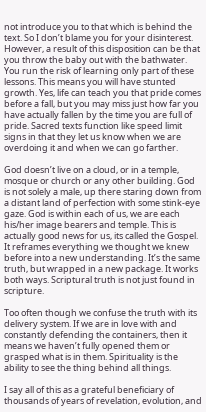not introduce you to that which is behind the text. So I don’t blame you for your disinterest. However, a result of this disposition can be that you throw the baby out with the bathwater. You run the risk of learning only part of these lessons. This means you will have stunted growth. Yes, life can teach you that pride comes before a fall, but you may miss just how far you have actually fallen by the time you are full of pride. Sacred texts function like speed limit signs in that they let us know when we are overdoing it and when we can go farther.

God doesn’t live on a cloud, or in a temple, mosque or church or any other building. God is not solely a male, up there staring down from a distant land of perfection with some stink-eye gaze. God is within each of us, we are each his/her image bearers and temple. This is actually good news for us, its called the Gospel. It reframes everything we thought we knew before into a new understanding. It’s the same truth, but wrapped in a new package. It works both ways. Scriptural truth is not just found in scripture.

Too often though we confuse the truth with its delivery system. If we are in love with and constantly defending the containers, then it means we haven’t fully opened them or grasped what is in them. Spirituality is the ability to see the thing behind all things.

I say all of this as a grateful beneficiary of thousands of years of revelation, evolution, and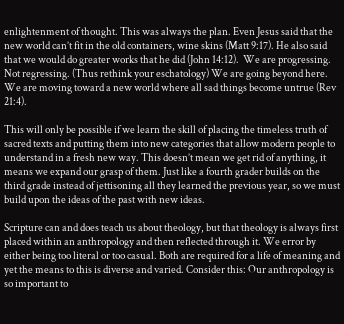enlightenment of thought. This was always the plan. Even Jesus said that the new world can’t fit in the old containers, wine skins (Matt 9:17). He also said that we would do greater works that he did (John 14:12).  We are progressing. Not regressing. (Thus rethink your eschatology) We are going beyond here. We are moving toward a new world where all sad things become untrue (Rev 21:4).

This will only be possible if we learn the skill of placing the timeless truth of sacred texts and putting them into new categories that allow modern people to understand in a fresh new way. This doesn’t mean we get rid of anything, it means we expand our grasp of them. Just like a fourth grader builds on the third grade instead of jettisoning all they learned the previous year, so we must build upon the ideas of the past with new ideas.

Scripture can and does teach us about theology, but that theology is always first placed within an anthropology and then reflected through it. We error by either being too literal or too casual. Both are required for a life of meaning and yet the means to this is diverse and varied. Consider this: Our anthropology is so important to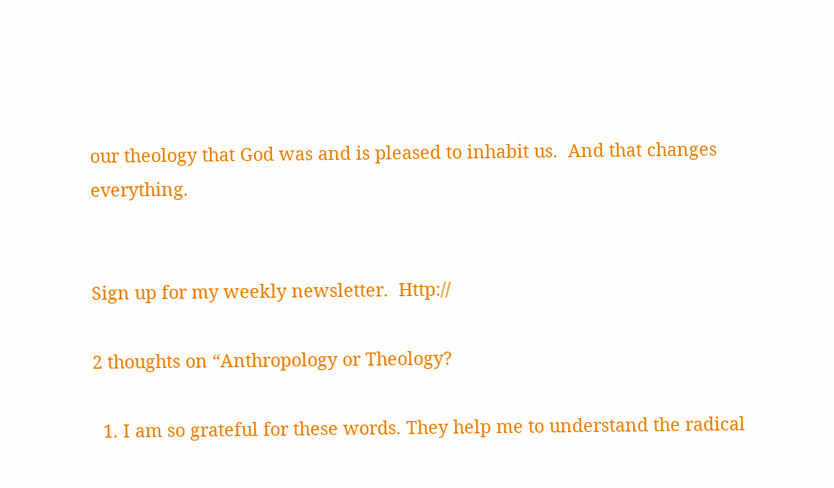our theology that God was and is pleased to inhabit us.  And that changes everything.


Sign up for my weekly newsletter.  Http://

2 thoughts on “Anthropology or Theology?

  1. I am so grateful for these words. They help me to understand the radical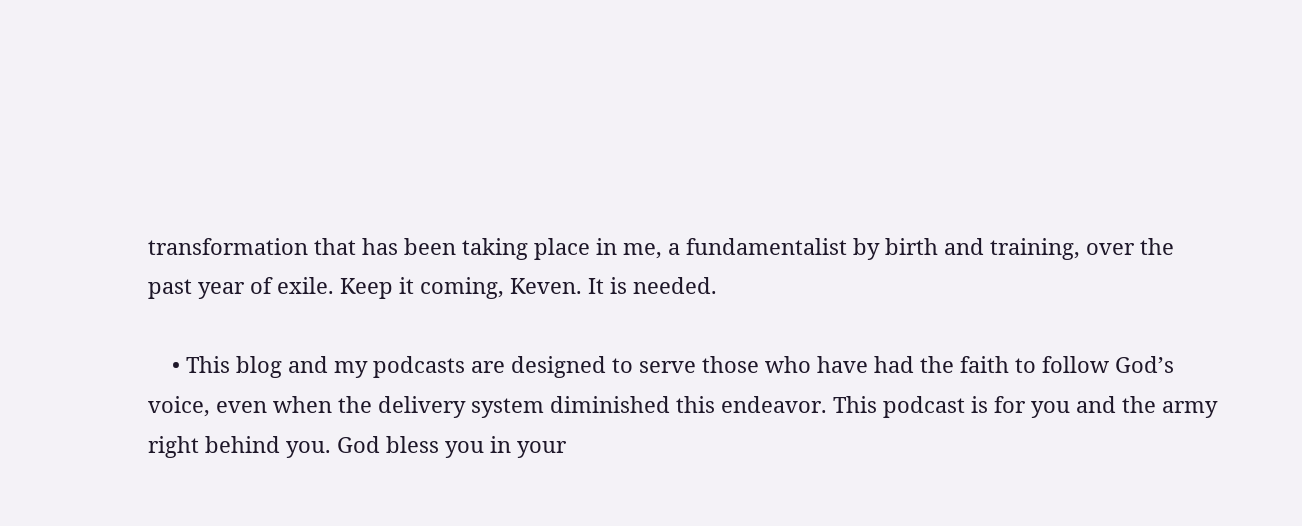transformation that has been taking place in me, a fundamentalist by birth and training, over the past year of exile. Keep it coming, Keven. It is needed.

    • This blog and my podcasts are designed to serve those who have had the faith to follow God’s voice, even when the delivery system diminished this endeavor. This podcast is for you and the army right behind you. God bless you in your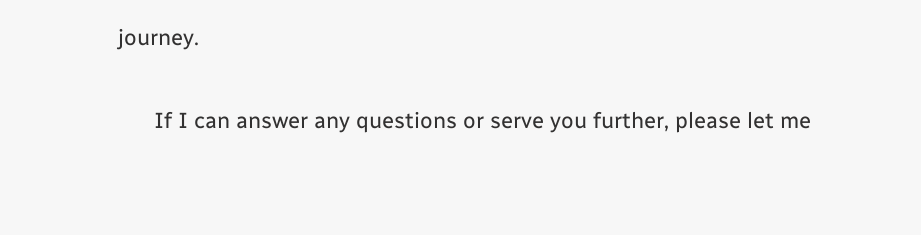journey.

      If I can answer any questions or serve you further, please let me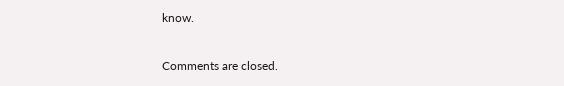know.

Comments are closed.